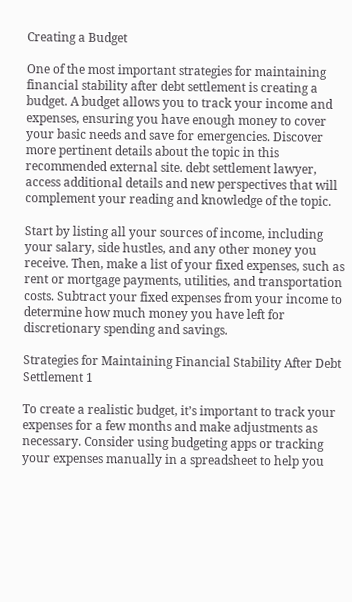Creating a Budget

One of the most important strategies for maintaining financial stability after debt settlement is creating a budget. A budget allows you to track your income and expenses, ensuring you have enough money to cover your basic needs and save for emergencies. Discover more pertinent details about the topic in this recommended external site. debt settlement lawyer, access additional details and new perspectives that will complement your reading and knowledge of the topic.

Start by listing all your sources of income, including your salary, side hustles, and any other money you receive. Then, make a list of your fixed expenses, such as rent or mortgage payments, utilities, and transportation costs. Subtract your fixed expenses from your income to determine how much money you have left for discretionary spending and savings.

Strategies for Maintaining Financial Stability After Debt Settlement 1

To create a realistic budget, it’s important to track your expenses for a few months and make adjustments as necessary. Consider using budgeting apps or tracking your expenses manually in a spreadsheet to help you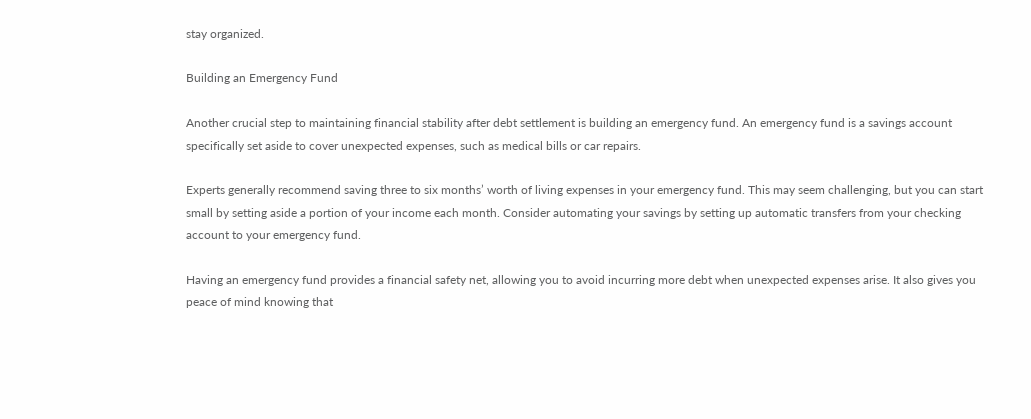stay organized.

Building an Emergency Fund

Another crucial step to maintaining financial stability after debt settlement is building an emergency fund. An emergency fund is a savings account specifically set aside to cover unexpected expenses, such as medical bills or car repairs.

Experts generally recommend saving three to six months’ worth of living expenses in your emergency fund. This may seem challenging, but you can start small by setting aside a portion of your income each month. Consider automating your savings by setting up automatic transfers from your checking account to your emergency fund.

Having an emergency fund provides a financial safety net, allowing you to avoid incurring more debt when unexpected expenses arise. It also gives you peace of mind knowing that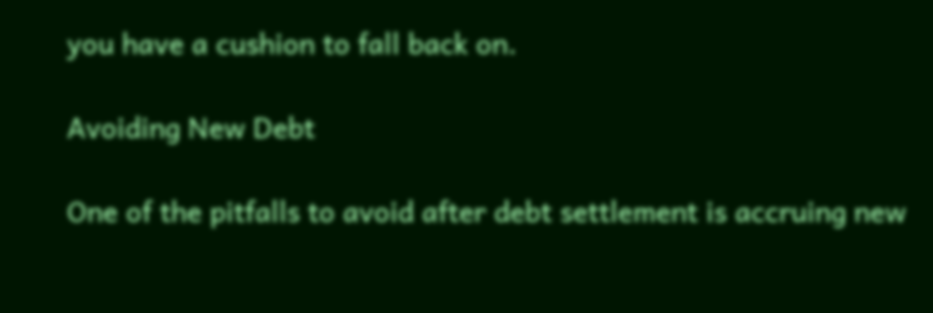you have a cushion to fall back on.

Avoiding New Debt

One of the pitfalls to avoid after debt settlement is accruing new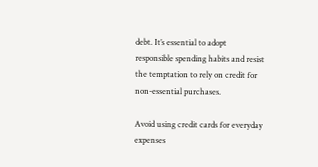debt. It’s essential to adopt responsible spending habits and resist the temptation to rely on credit for non-essential purchases.

Avoid using credit cards for everyday expenses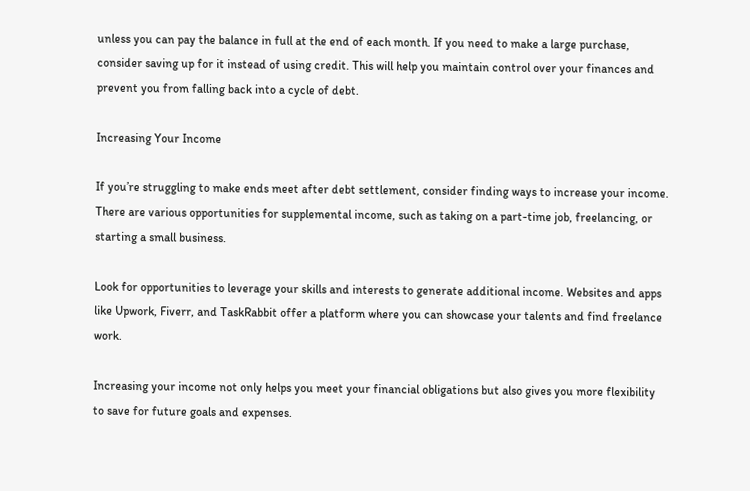unless you can pay the balance in full at the end of each month. If you need to make a large purchase, consider saving up for it instead of using credit. This will help you maintain control over your finances and prevent you from falling back into a cycle of debt.

Increasing Your Income

If you’re struggling to make ends meet after debt settlement, consider finding ways to increase your income. There are various opportunities for supplemental income, such as taking on a part-time job, freelancing, or starting a small business.

Look for opportunities to leverage your skills and interests to generate additional income. Websites and apps like Upwork, Fiverr, and TaskRabbit offer a platform where you can showcase your talents and find freelance work.

Increasing your income not only helps you meet your financial obligations but also gives you more flexibility to save for future goals and expenses.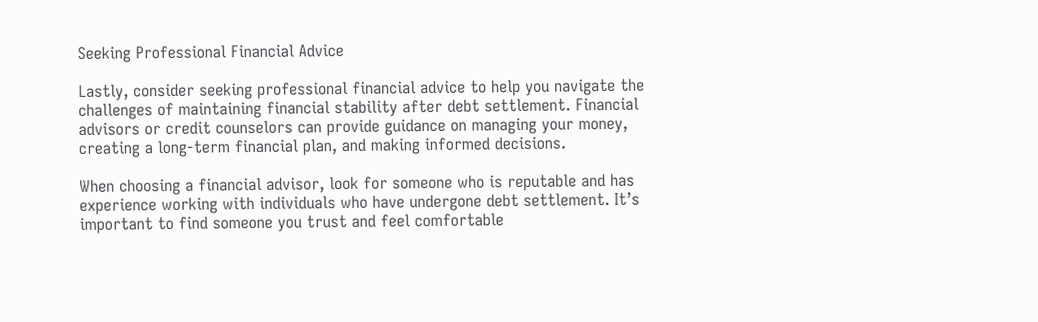Seeking Professional Financial Advice

Lastly, consider seeking professional financial advice to help you navigate the challenges of maintaining financial stability after debt settlement. Financial advisors or credit counselors can provide guidance on managing your money, creating a long-term financial plan, and making informed decisions.

When choosing a financial advisor, look for someone who is reputable and has experience working with individuals who have undergone debt settlement. It’s important to find someone you trust and feel comfortable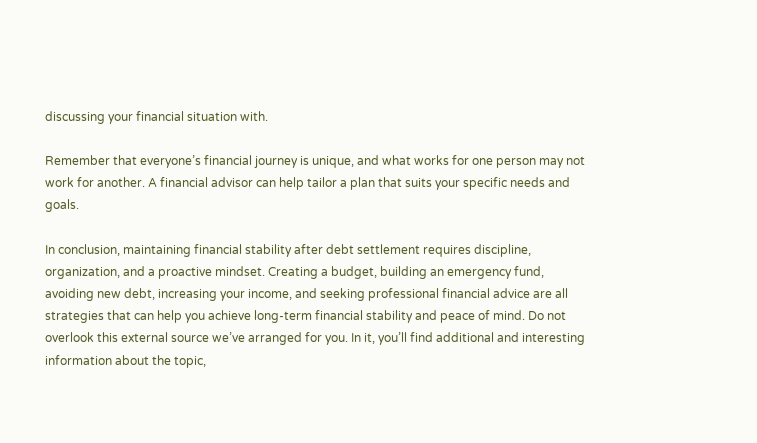discussing your financial situation with.

Remember that everyone’s financial journey is unique, and what works for one person may not work for another. A financial advisor can help tailor a plan that suits your specific needs and goals.

In conclusion, maintaining financial stability after debt settlement requires discipline, organization, and a proactive mindset. Creating a budget, building an emergency fund, avoiding new debt, increasing your income, and seeking professional financial advice are all strategies that can help you achieve long-term financial stability and peace of mind. Do not overlook this external source we’ve arranged for you. In it, you’ll find additional and interesting information about the topic,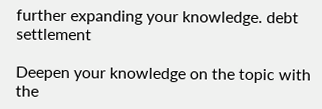further expanding your knowledge. debt settlement

Deepen your knowledge on the topic with the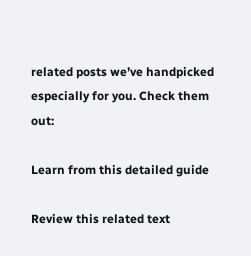related posts we’ve handpicked especially for you. Check them out:

Learn from this detailed guide

Review this related text